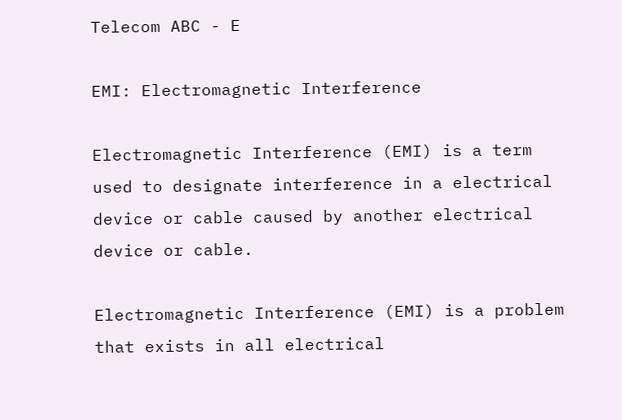Telecom ABC - E

EMI: Electromagnetic Interference

Electromagnetic Interference (EMI) is a term used to designate interference in a electrical device or cable caused by another electrical device or cable.

Electromagnetic Interference (EMI) is a problem that exists in all electrical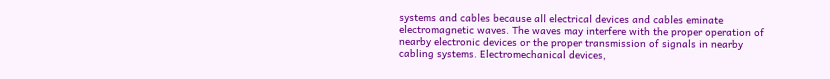systems and cables because all electrical devices and cables eminate electromagnetic waves. The waves may interfere with the proper operation of nearby electronic devices or the proper transmission of signals in nearby cabling systems. Electromechanical devices,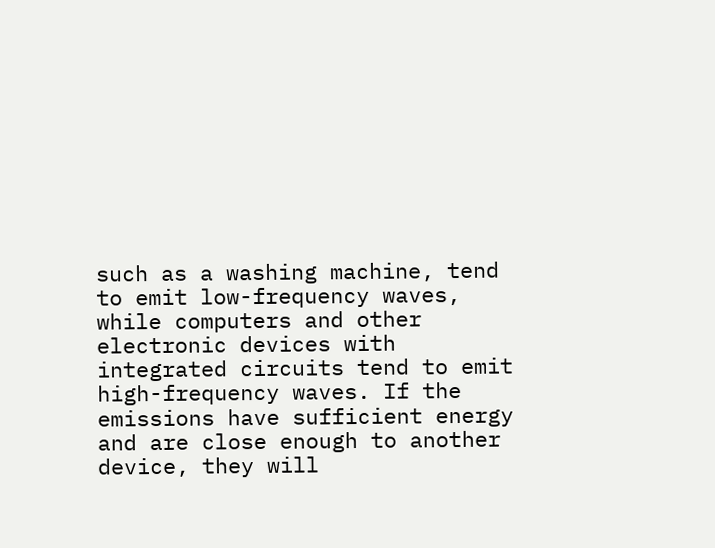such as a washing machine, tend to emit low-frequency waves, while computers and other electronic devices with integrated circuits tend to emit high-frequency waves. If the emissions have sufficient energy and are close enough to another device, they will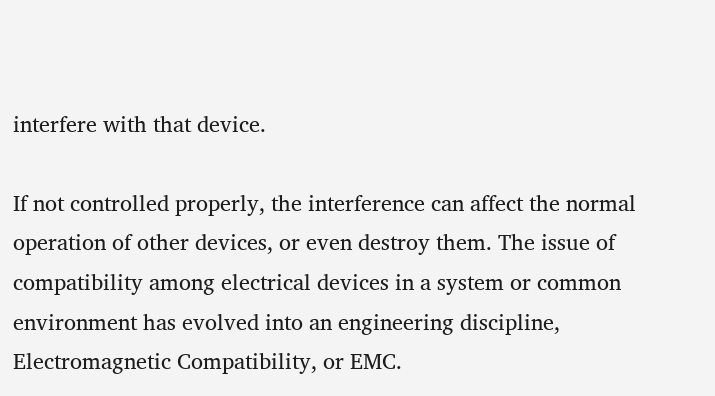interfere with that device.

If not controlled properly, the interference can affect the normal operation of other devices, or even destroy them. The issue of compatibility among electrical devices in a system or common environment has evolved into an engineering discipline, Electromagnetic Compatibility, or EMC.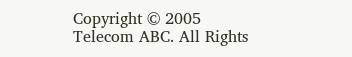Copyright © 2005 Telecom ABC. All Rights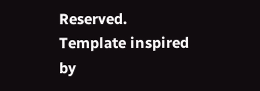Reserved.
Template inspired by